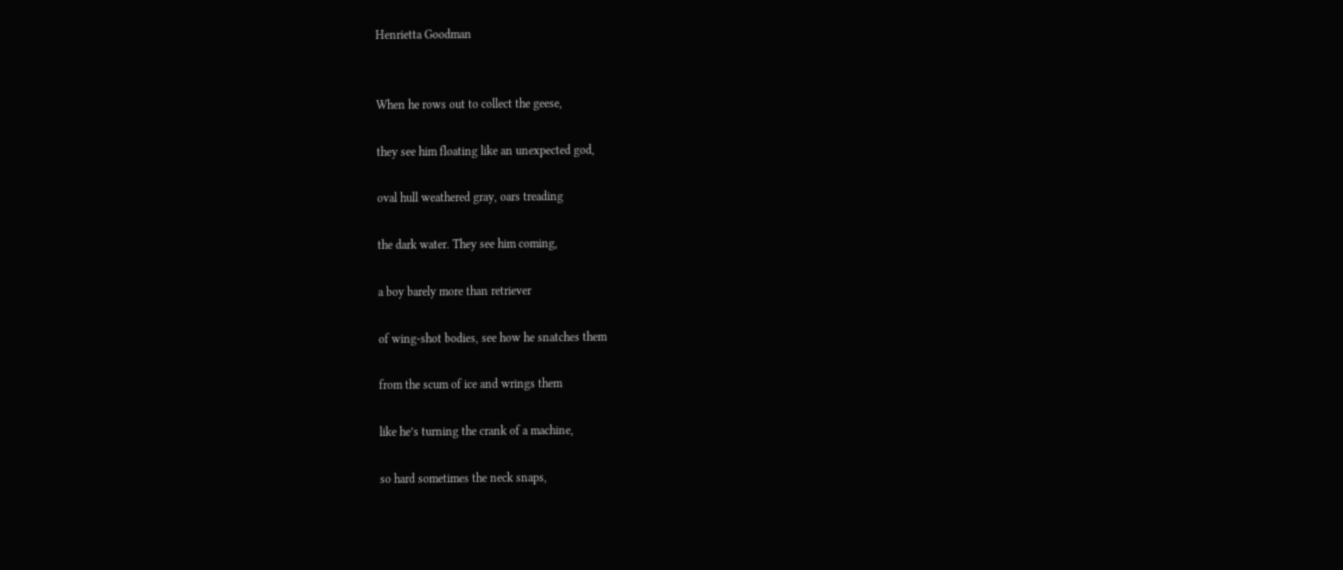Henrietta Goodman


When he rows out to collect the geese,

they see him floating like an unexpected god,

oval hull weathered gray, oars treading

the dark water. They see him coming,

a boy barely more than retriever

of wing-shot bodies, see how he snatches them

from the scum of ice and wrings them

like he’s turning the crank of a machine,

so hard sometimes the neck snaps,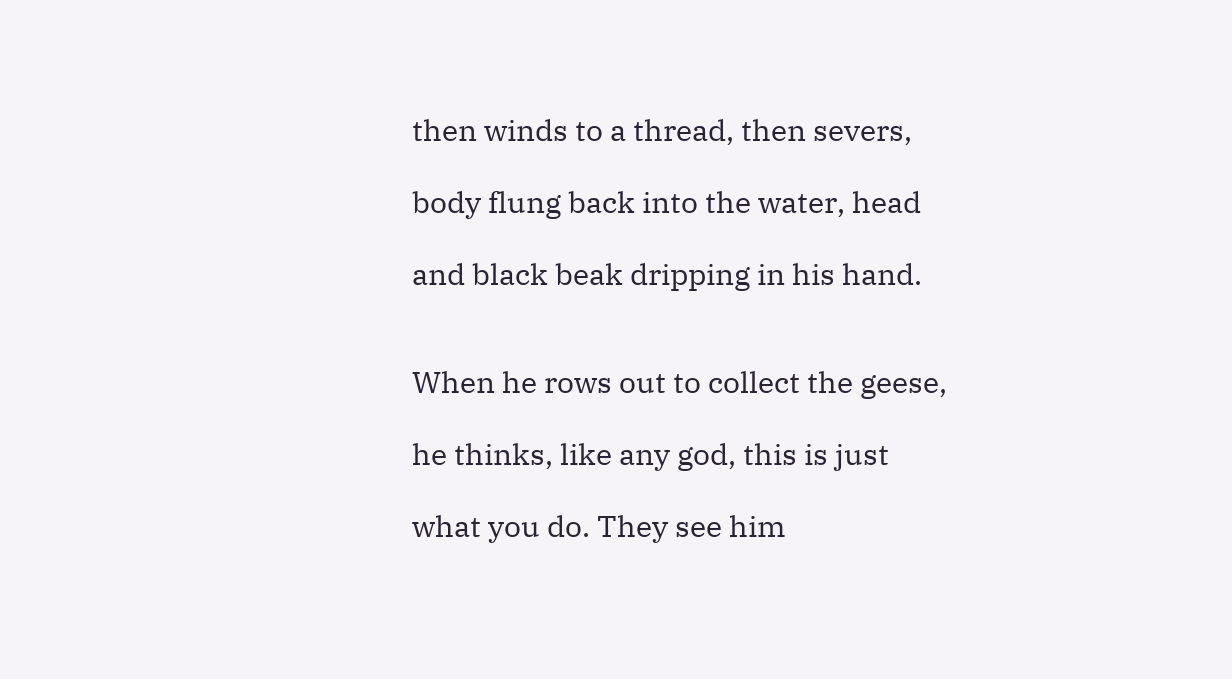then winds to a thread, then severs,

body flung back into the water, head

and black beak dripping in his hand.


When he rows out to collect the geese,

he thinks, like any god, this is just

what you do. They see him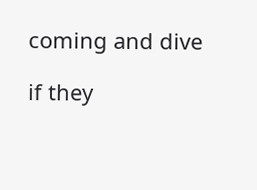coming and dive

if they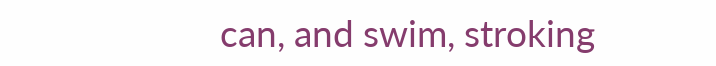can, and swim, stroking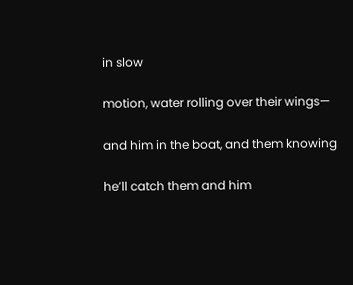in slow

motion, water rolling over their wings—

and him in the boat, and them knowing

he’ll catch them and him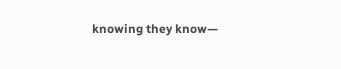knowing they know—